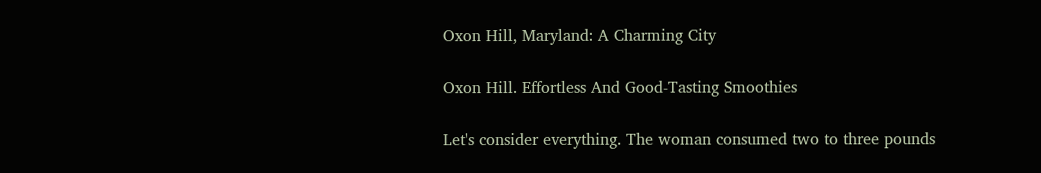Oxon Hill, Maryland: A Charming City

Oxon Hill. Effortless And Good-Tasting Smoothies

Let's consider everything. The woman consumed two to three pounds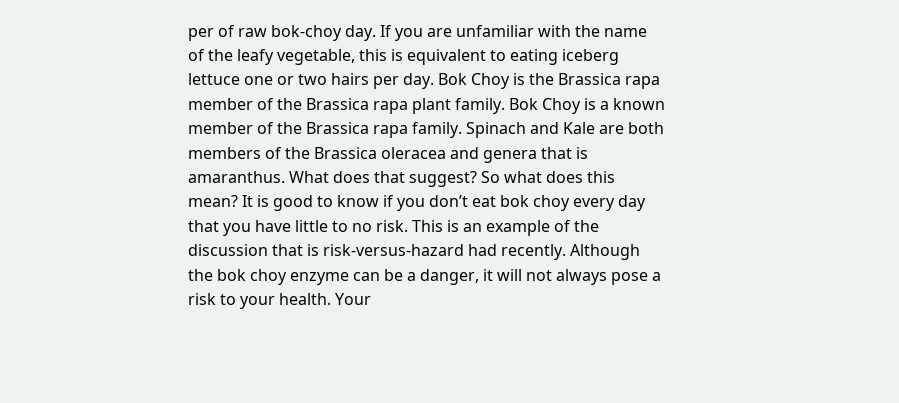per of raw bok-choy day. If you are unfamiliar with the name of the leafy vegetable, this is equivalent to eating iceberg lettuce one or two hairs per day. Bok Choy is the Brassica rapa member of the Brassica rapa plant family. Bok Choy is a known member of the Brassica rapa family. Spinach and Kale are both members of the Brassica oleracea and genera that is amaranthus. What does that suggest? So what does this mean? It is good to know if you don’t eat bok choy every day that you have little to no risk. This is an example of the discussion that is risk-versus-hazard had recently. Although the bok choy enzyme can be a danger, it will not always pose a risk to your health. Your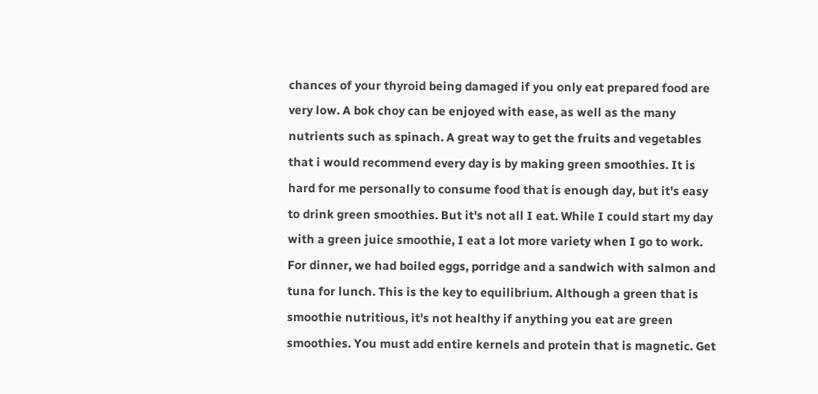chances of your thyroid being damaged if you only eat prepared food are very low. A bok choy can be enjoyed with ease, as well as the many nutrients such as spinach. A great way to get the fruits and vegetables that i would recommend every day is by making green smoothies. It is hard for me personally to consume food that is enough day, but it's easy to drink green smoothies. But it's not all I eat. While I could start my day with a green juice smoothie, I eat a lot more variety when I go to work. For dinner, we had boiled eggs, porridge and a sandwich with salmon and tuna for lunch. This is the key to equilibrium. Although a green that is smoothie nutritious, it's not healthy if anything you eat are green smoothies. You must add entire kernels and protein that is magnetic. Get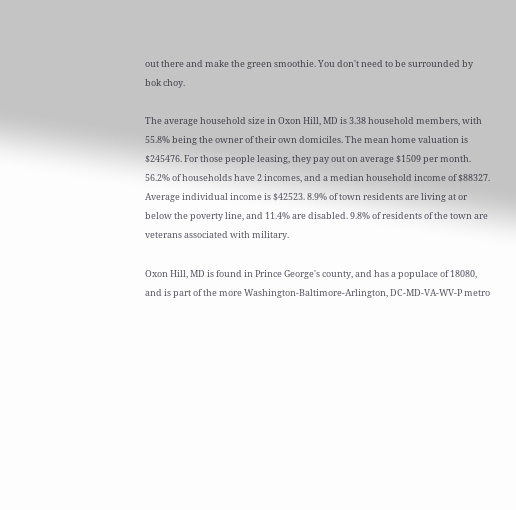out there and make the green smoothie. You don't need to be surrounded by bok choy.

The average household size in Oxon Hill, MD is 3.38 household members, with 55.8% being the owner of their own domiciles. The mean home valuation is $245476. For those people leasing, they pay out on average $1509 per month. 56.2% of households have 2 incomes, and a median household income of $88327. Average individual income is $42523. 8.9% of town residents are living at or below the poverty line, and 11.4% are disabled. 9.8% of residents of the town are veterans associated with military.

Oxon Hill, MD is found in Prince George's county, and has a populace of 18080, and is part of the more Washington-Baltimore-Arlington, DC-MD-VA-WV-P metro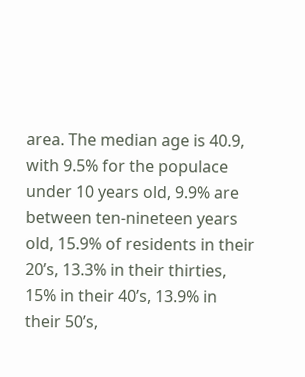area. The median age is 40.9, with 9.5% for the populace under 10 years old, 9.9% are between ten-nineteen years old, 15.9% of residents in their 20’s, 13.3% in their thirties, 15% in their 40’s, 13.9% in their 50’s,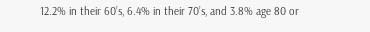12.2% in their 60’s, 6.4% in their 70’s, and 3.8% age 80 or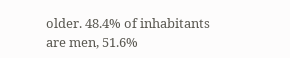older. 48.4% of inhabitants are men, 51.6%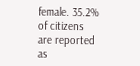female. 35.2% of citizens are reported as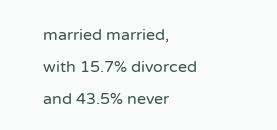married married, with 15.7% divorced and 43.5% never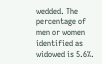wedded. The percentage of men or women identified as widowed is 5.6%.